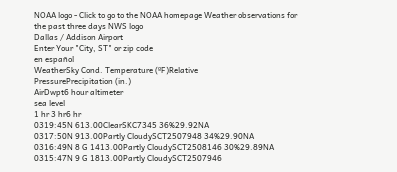NOAA logo - Click to go to the NOAA homepage Weather observations for the past three days NWS logo
Dallas / Addison Airport
Enter Your "City, ST" or zip code
en español
WeatherSky Cond. Temperature (ºF)Relative
PressurePrecipitation (in.)
AirDwpt6 hour altimeter
sea level
1 hr 3 hr6 hr
0319:45N 613.00ClearSKC7345 36%29.92NA
0317:50N 913.00Partly CloudySCT2507948 34%29.90NA
0316:49N 8 G 1413.00Partly CloudySCT2508146 30%29.89NA
0315:47N 9 G 1813.00Partly CloudySCT2507946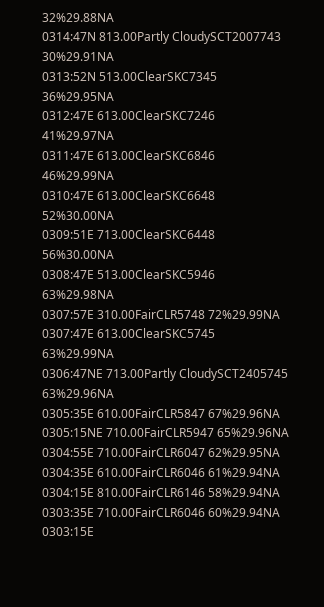32%29.88NA
0314:47N 813.00Partly CloudySCT2007743 30%29.91NA
0313:52N 513.00ClearSKC7345 36%29.95NA
0312:47E 613.00ClearSKC7246 41%29.97NA
0311:47E 613.00ClearSKC6846 46%29.99NA
0310:47E 613.00ClearSKC6648 52%30.00NA
0309:51E 713.00ClearSKC6448 56%30.00NA
0308:47E 513.00ClearSKC5946 63%29.98NA
0307:57E 310.00FairCLR5748 72%29.99NA
0307:47E 613.00ClearSKC5745 63%29.99NA
0306:47NE 713.00Partly CloudySCT2405745 63%29.96NA
0305:35E 610.00FairCLR5847 67%29.96NA
0305:15NE 710.00FairCLR5947 65%29.96NA
0304:55E 710.00FairCLR6047 62%29.95NA
0304:35E 610.00FairCLR6046 61%29.94NA
0304:15E 810.00FairCLR6146 58%29.94NA
0303:35E 710.00FairCLR6046 60%29.94NA
0303:15E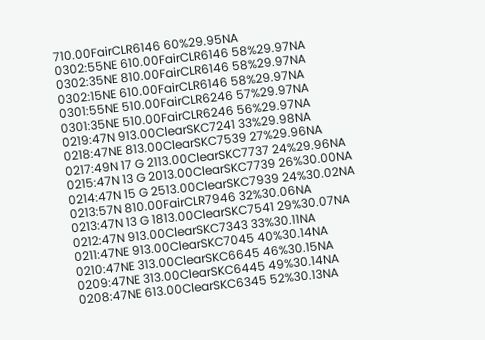710.00FairCLR6146 60%29.95NA
0302:55NE 610.00FairCLR6146 58%29.97NA
0302:35NE 810.00FairCLR6146 58%29.97NA
0302:15NE 610.00FairCLR6146 58%29.97NA
0301:55NE 510.00FairCLR6246 57%29.97NA
0301:35NE 510.00FairCLR6246 56%29.97NA
0219:47N 913.00ClearSKC7241 33%29.98NA
0218:47NE 813.00ClearSKC7539 27%29.96NA
0217:49N 17 G 2113.00ClearSKC7737 24%29.96NA
0215:47N 13 G 2013.00ClearSKC7739 26%30.00NA
0214:47N 15 G 2513.00ClearSKC7939 24%30.02NA
0213:57N 810.00FairCLR7946 32%30.06NA
0213:47N 13 G 1813.00ClearSKC7541 29%30.07NA
0212:47N 913.00ClearSKC7343 33%30.11NA
0211:47NE 913.00ClearSKC7045 40%30.14NA
0210:47NE 313.00ClearSKC6645 46%30.15NA
0209:47NE 313.00ClearSKC6445 49%30.14NA
0208:47NE 613.00ClearSKC6345 52%30.13NA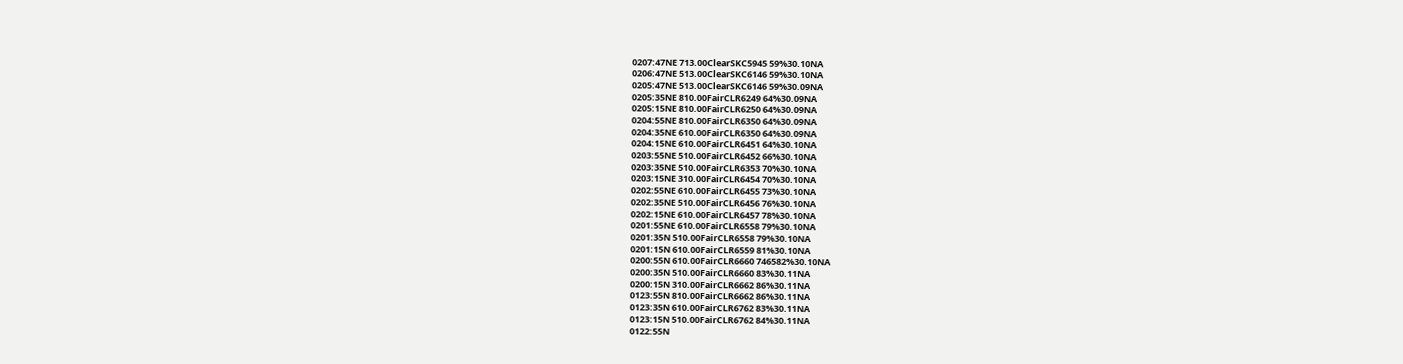0207:47NE 713.00ClearSKC5945 59%30.10NA
0206:47NE 513.00ClearSKC6146 59%30.10NA
0205:47NE 513.00ClearSKC6146 59%30.09NA
0205:35NE 810.00FairCLR6249 64%30.09NA
0205:15NE 810.00FairCLR6250 64%30.09NA
0204:55NE 810.00FairCLR6350 64%30.09NA
0204:35NE 610.00FairCLR6350 64%30.09NA
0204:15NE 610.00FairCLR6451 64%30.10NA
0203:55NE 510.00FairCLR6452 66%30.10NA
0203:35NE 510.00FairCLR6353 70%30.10NA
0203:15NE 310.00FairCLR6454 70%30.10NA
0202:55NE 610.00FairCLR6455 73%30.10NA
0202:35NE 510.00FairCLR6456 76%30.10NA
0202:15NE 610.00FairCLR6457 78%30.10NA
0201:55NE 610.00FairCLR6558 79%30.10NA
0201:35N 510.00FairCLR6558 79%30.10NA
0201:15N 610.00FairCLR6559 81%30.10NA
0200:55N 610.00FairCLR6660 746582%30.10NA
0200:35N 510.00FairCLR6660 83%30.11NA
0200:15N 310.00FairCLR6662 86%30.11NA
0123:55N 810.00FairCLR6662 86%30.11NA
0123:35N 610.00FairCLR6762 83%30.11NA
0123:15N 510.00FairCLR6762 84%30.11NA
0122:55N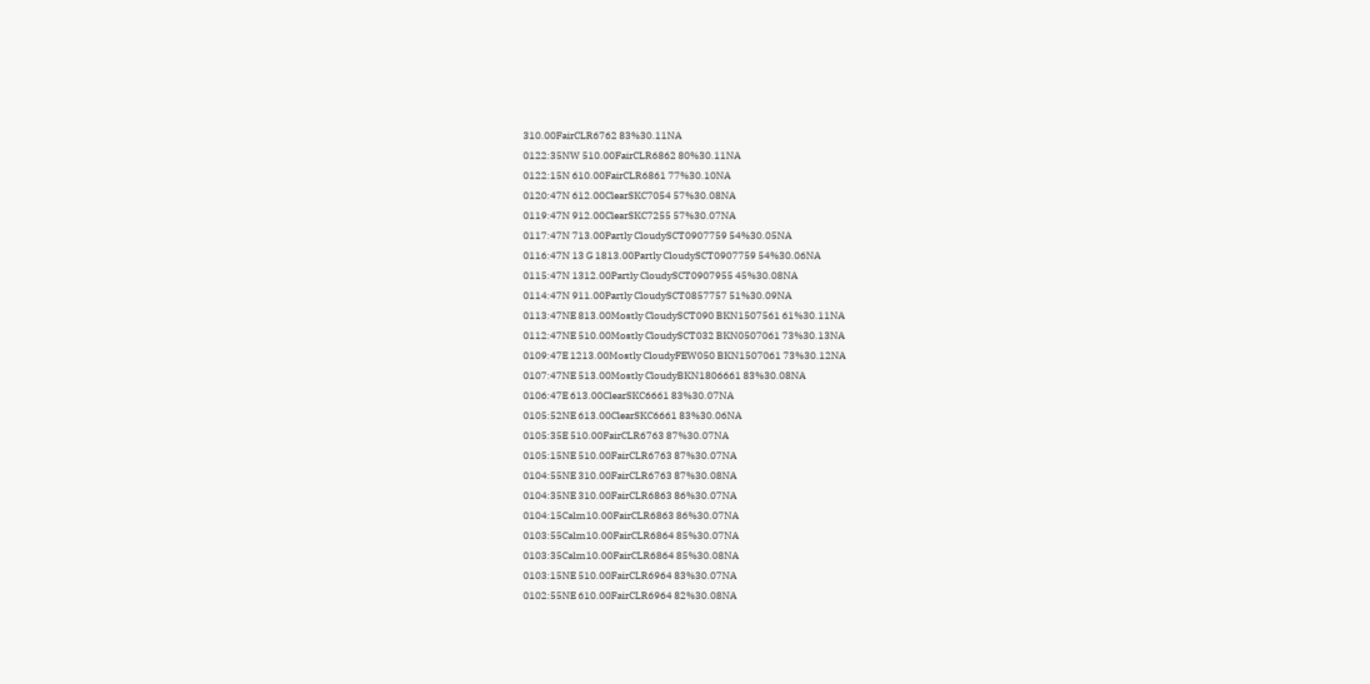310.00FairCLR6762 83%30.11NA
0122:35NW 510.00FairCLR6862 80%30.11NA
0122:15N 610.00FairCLR6861 77%30.10NA
0120:47N 612.00ClearSKC7054 57%30.08NA
0119:47N 912.00ClearSKC7255 57%30.07NA
0117:47N 713.00Partly CloudySCT0907759 54%30.05NA
0116:47N 13 G 1813.00Partly CloudySCT0907759 54%30.06NA
0115:47N 1312.00Partly CloudySCT0907955 45%30.08NA
0114:47N 911.00Partly CloudySCT0857757 51%30.09NA
0113:47NE 813.00Mostly CloudySCT090 BKN1507561 61%30.11NA
0112:47NE 510.00Mostly CloudySCT032 BKN0507061 73%30.13NA
0109:47E 1213.00Mostly CloudyFEW050 BKN1507061 73%30.12NA
0107:47NE 513.00Mostly CloudyBKN1806661 83%30.08NA
0106:47E 613.00ClearSKC6661 83%30.07NA
0105:52NE 613.00ClearSKC6661 83%30.06NA
0105:35E 510.00FairCLR6763 87%30.07NA
0105:15NE 510.00FairCLR6763 87%30.07NA
0104:55NE 310.00FairCLR6763 87%30.08NA
0104:35NE 310.00FairCLR6863 86%30.07NA
0104:15Calm10.00FairCLR6863 86%30.07NA
0103:55Calm10.00FairCLR6864 85%30.07NA
0103:35Calm10.00FairCLR6864 85%30.08NA
0103:15NE 510.00FairCLR6964 83%30.07NA
0102:55NE 610.00FairCLR6964 82%30.08NA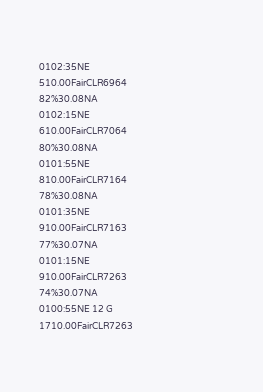0102:35NE 510.00FairCLR6964 82%30.08NA
0102:15NE 610.00FairCLR7064 80%30.08NA
0101:55NE 810.00FairCLR7164 78%30.08NA
0101:35NE 910.00FairCLR7163 77%30.07NA
0101:15NE 910.00FairCLR7263 74%30.07NA
0100:55NE 12 G 1710.00FairCLR7263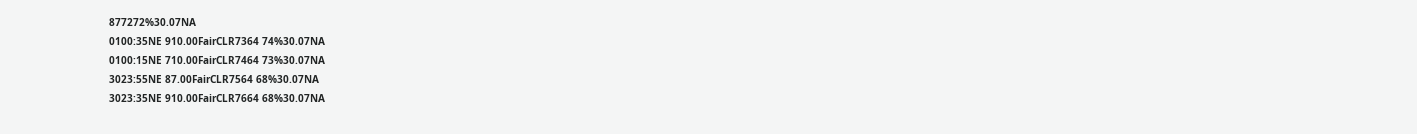877272%30.07NA
0100:35NE 910.00FairCLR7364 74%30.07NA
0100:15NE 710.00FairCLR7464 73%30.07NA
3023:55NE 87.00FairCLR7564 68%30.07NA
3023:35NE 910.00FairCLR7664 68%30.07NA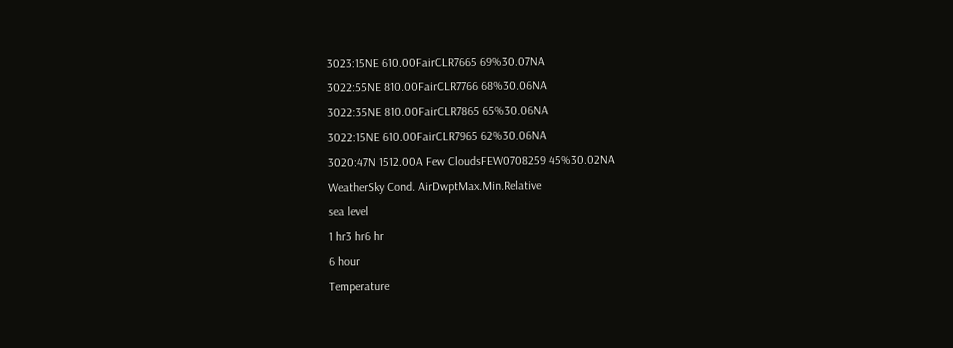3023:15NE 610.00FairCLR7665 69%30.07NA
3022:55NE 810.00FairCLR7766 68%30.06NA
3022:35NE 810.00FairCLR7865 65%30.06NA
3022:15NE 610.00FairCLR7965 62%30.06NA
3020:47N 1512.00A Few CloudsFEW0708259 45%30.02NA
WeatherSky Cond. AirDwptMax.Min.Relative
sea level
1 hr3 hr6 hr
6 hour
Temperature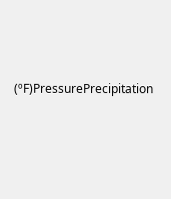(ºF)PressurePrecipitation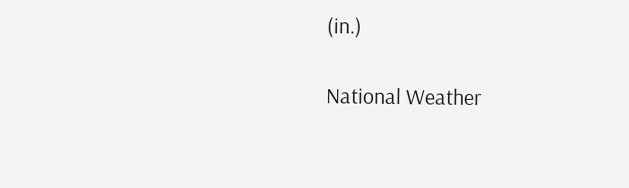(in.)

National Weather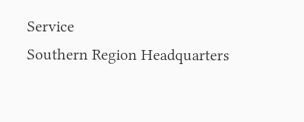Service
Southern Region Headquarters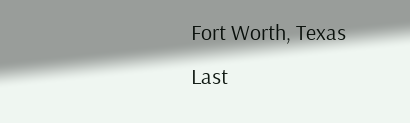Fort Worth, Texas
Last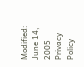Modified: June 14, 2005
Privacy Policy